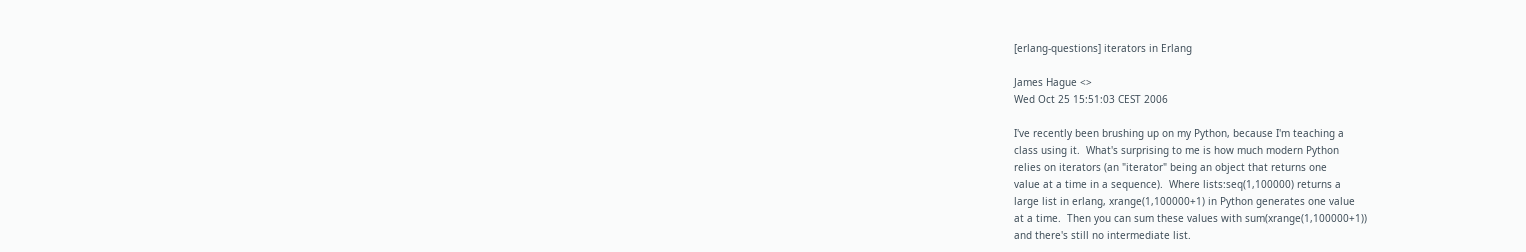[erlang-questions] iterators in Erlang

James Hague <>
Wed Oct 25 15:51:03 CEST 2006

I've recently been brushing up on my Python, because I'm teaching a
class using it.  What's surprising to me is how much modern Python
relies on iterators (an "iterator" being an object that returns one
value at a time in a sequence).  Where lists:seq(1,100000) returns a
large list in erlang, xrange(1,100000+1) in Python generates one value
at a time.  Then you can sum these values with sum(xrange(1,100000+1))
and there's still no intermediate list.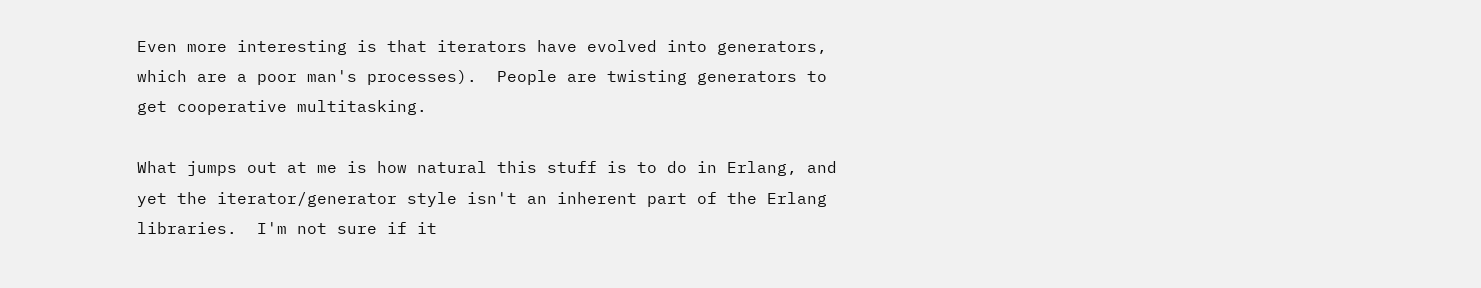Even more interesting is that iterators have evolved into generators,
which are a poor man's processes).  People are twisting generators to
get cooperative multitasking.

What jumps out at me is how natural this stuff is to do in Erlang, and
yet the iterator/generator style isn't an inherent part of the Erlang
libraries.  I'm not sure if it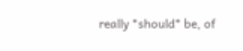really *should* be, of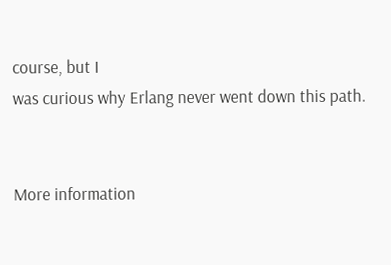course, but I
was curious why Erlang never went down this path.


More information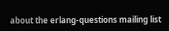about the erlang-questions mailing list